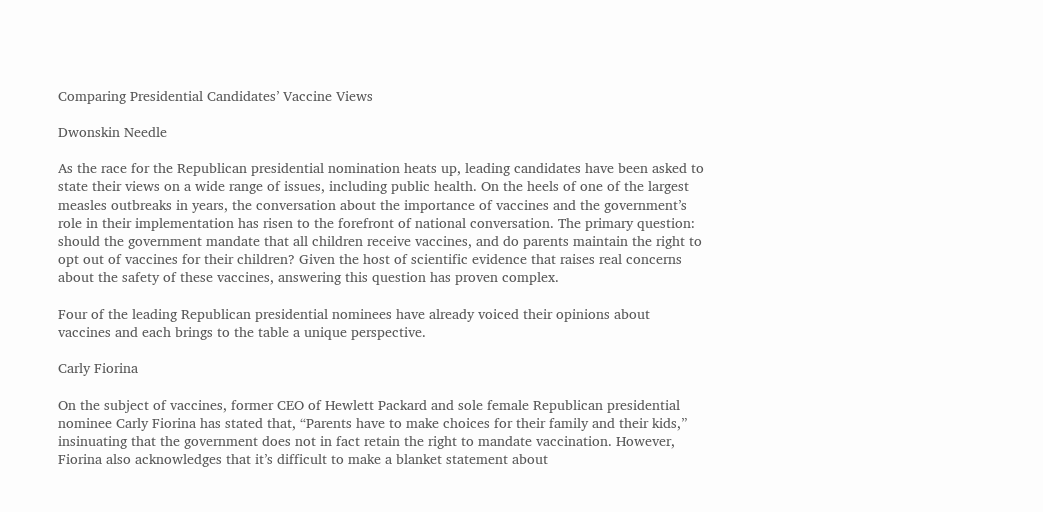Comparing Presidential Candidates’ Vaccine Views

Dwonskin Needle

As the race for the Republican presidential nomination heats up, leading candidates have been asked to state their views on a wide range of issues, including public health. On the heels of one of the largest measles outbreaks in years, the conversation about the importance of vaccines and the government’s role in their implementation has risen to the forefront of national conversation. The primary question: should the government mandate that all children receive vaccines, and do parents maintain the right to opt out of vaccines for their children? Given the host of scientific evidence that raises real concerns about the safety of these vaccines, answering this question has proven complex.

Four of the leading Republican presidential nominees have already voiced their opinions about vaccines and each brings to the table a unique perspective.

Carly Fiorina

On the subject of vaccines, former CEO of Hewlett Packard and sole female Republican presidential nominee Carly Fiorina has stated that, “Parents have to make choices for their family and their kids,” insinuating that the government does not in fact retain the right to mandate vaccination. However, Fiorina also acknowledges that it’s difficult to make a blanket statement about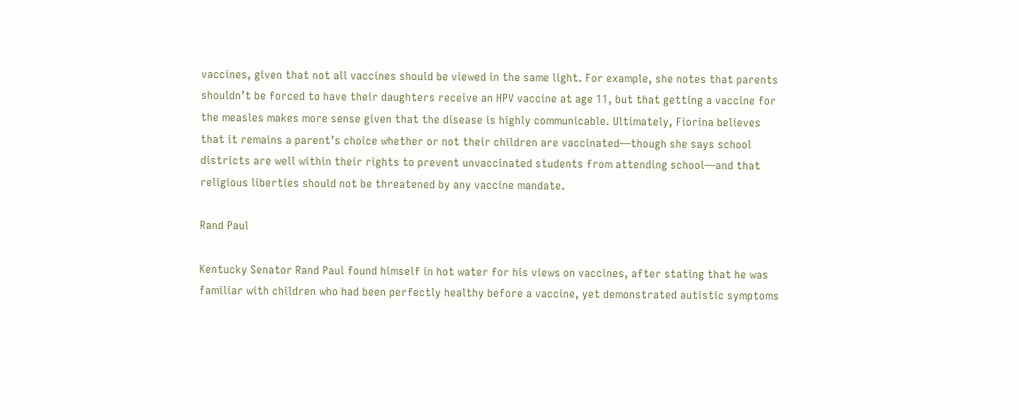vaccines, given that not all vaccines should be viewed in the same light. For example, she notes that parents shouldn’t be forced to have their daughters receive an HPV vaccine at age 11, but that getting a vaccine for the measles makes more sense given that the disease is highly communicable. Ultimately, Fiorina believes that it remains a parent’s choice whether or not their children are vaccinated—though she says school districts are well within their rights to prevent unvaccinated students from attending school—and that religious liberties should not be threatened by any vaccine mandate.

Rand Paul

Kentucky Senator Rand Paul found himself in hot water for his views on vaccines, after stating that he was familiar with children who had been perfectly healthy before a vaccine, yet demonstrated autistic symptoms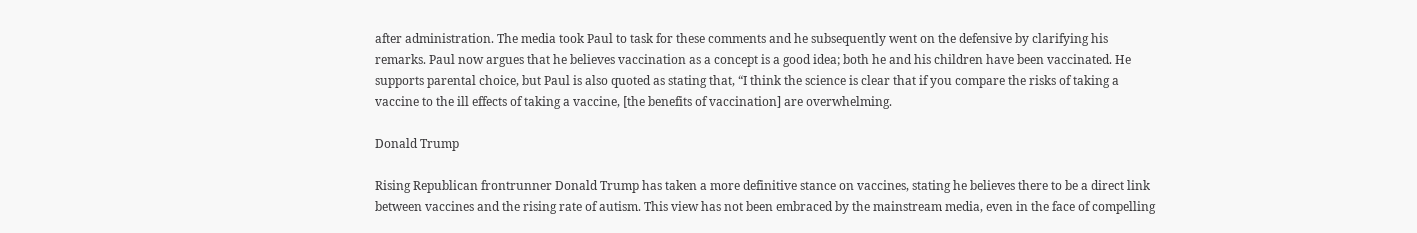after administration. The media took Paul to task for these comments and he subsequently went on the defensive by clarifying his remarks. Paul now argues that he believes vaccination as a concept is a good idea; both he and his children have been vaccinated. He supports parental choice, but Paul is also quoted as stating that, “I think the science is clear that if you compare the risks of taking a vaccine to the ill effects of taking a vaccine, [the benefits of vaccination] are overwhelming.

Donald Trump

Rising Republican frontrunner Donald Trump has taken a more definitive stance on vaccines, stating he believes there to be a direct link between vaccines and the rising rate of autism. This view has not been embraced by the mainstream media, even in the face of compelling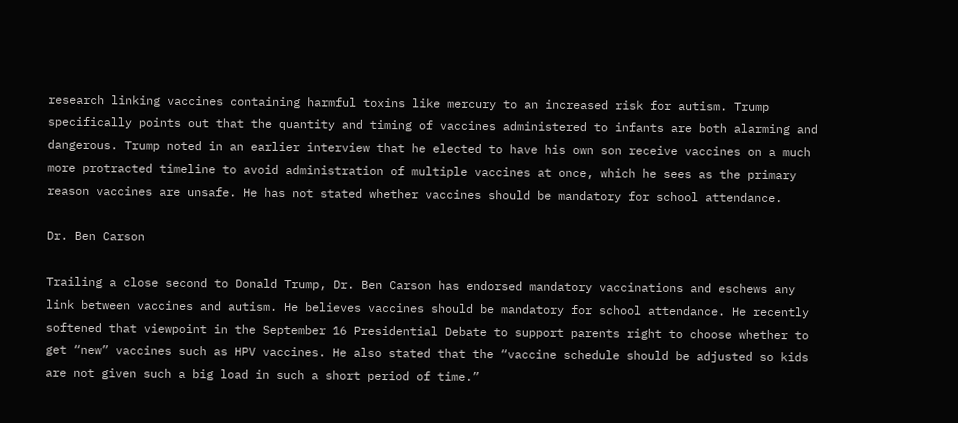research linking vaccines containing harmful toxins like mercury to an increased risk for autism. Trump specifically points out that the quantity and timing of vaccines administered to infants are both alarming and dangerous. Trump noted in an earlier interview that he elected to have his own son receive vaccines on a much more protracted timeline to avoid administration of multiple vaccines at once, which he sees as the primary reason vaccines are unsafe. He has not stated whether vaccines should be mandatory for school attendance.

Dr. Ben Carson

Trailing a close second to Donald Trump, Dr. Ben Carson has endorsed mandatory vaccinations and eschews any link between vaccines and autism. He believes vaccines should be mandatory for school attendance. He recently softened that viewpoint in the September 16 Presidential Debate to support parents right to choose whether to get “new” vaccines such as HPV vaccines. He also stated that the “vaccine schedule should be adjusted so kids are not given such a big load in such a short period of time.”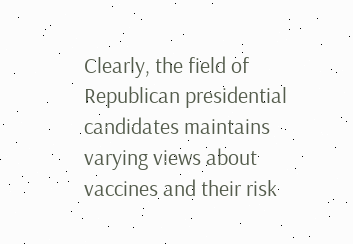Clearly, the field of Republican presidential candidates maintains varying views about vaccines and their risk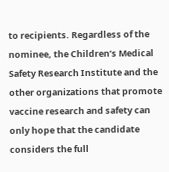to recipients. Regardless of the nominee, the Children’s Medical Safety Research Institute and the other organizations that promote vaccine research and safety can only hope that the candidate considers the full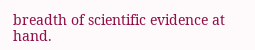breadth of scientific evidence at hand.